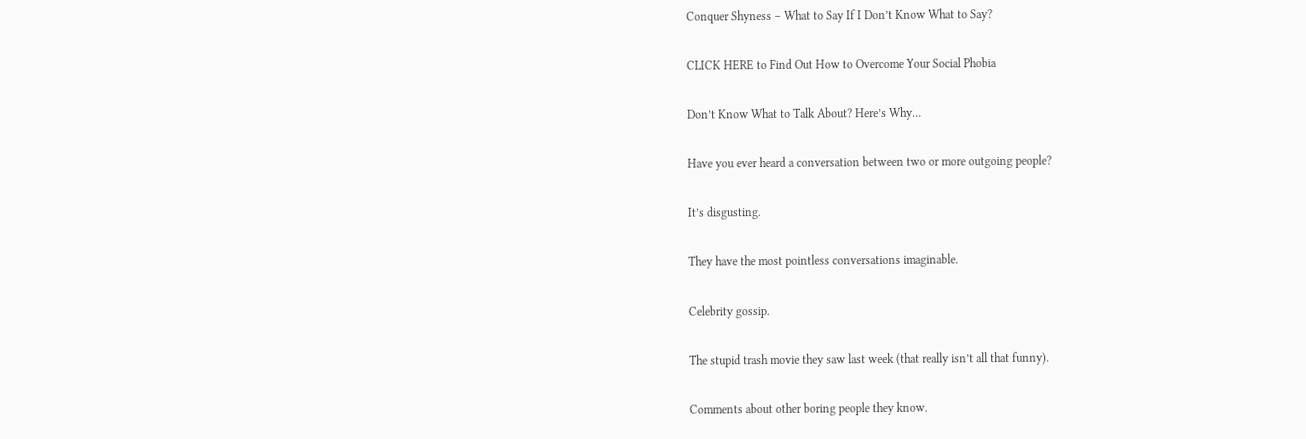Conquer Shyness – What to Say If I Don’t Know What to Say?

CLICK HERE to Find Out How to Overcome Your Social Phobia

Don’t Know What to Talk About? Here’s Why…

Have you ever heard a conversation between two or more outgoing people?

It’s disgusting.

They have the most pointless conversations imaginable.

Celebrity gossip.

The stupid trash movie they saw last week (that really isn’t all that funny).

Comments about other boring people they know.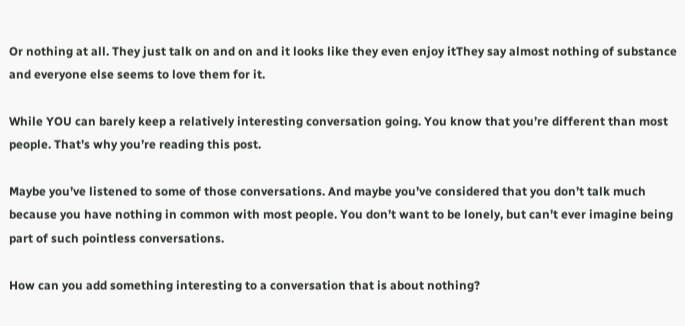Or nothing at all. They just talk on and on and it looks like they even enjoy itThey say almost nothing of substance and everyone else seems to love them for it.

While YOU can barely keep a relatively interesting conversation going. You know that you’re different than most people. That’s why you’re reading this post.

Maybe you’ve listened to some of those conversations. And maybe you’ve considered that you don’t talk much because you have nothing in common with most people. You don’t want to be lonely, but can’t ever imagine being part of such pointless conversations.

How can you add something interesting to a conversation that is about nothing?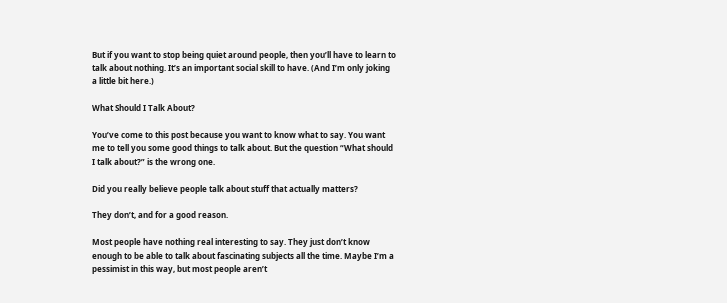But if you want to stop being quiet around people, then you’ll have to learn to talk about nothing. It’s an important social skill to have. (And I’m only joking a little bit here.)

What Should I Talk About?

You’ve come to this post because you want to know what to say. You want me to tell you some good things to talk about. But the question “What should I talk about?” is the wrong one.

Did you really believe people talk about stuff that actually matters?

They don’t, and for a good reason.

Most people have nothing real interesting to say. They just don’t know enough to be able to talk about fascinating subjects all the time. Maybe I’m a pessimist in this way, but most people aren’t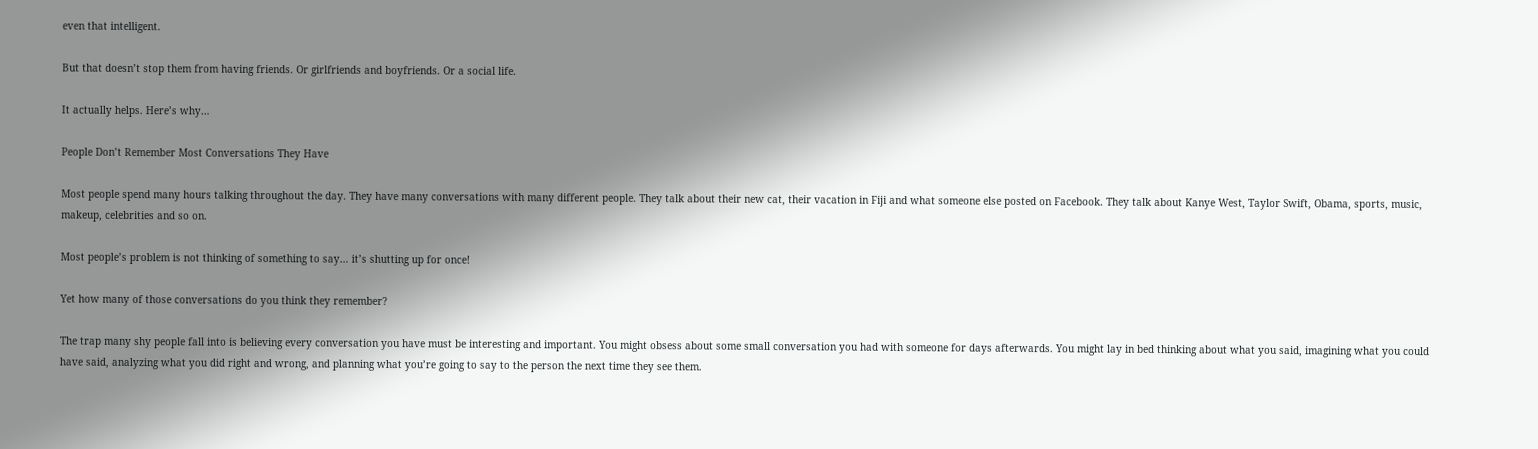even that intelligent.

But that doesn’t stop them from having friends. Or girlfriends and boyfriends. Or a social life.

It actually helps. Here’s why…

People Don’t Remember Most Conversations They Have

Most people spend many hours talking throughout the day. They have many conversations with many different people. They talk about their new cat, their vacation in Fiji and what someone else posted on Facebook. They talk about Kanye West, Taylor Swift, Obama, sports, music, makeup, celebrities and so on.

Most people’s problem is not thinking of something to say… it’s shutting up for once!

Yet how many of those conversations do you think they remember?

The trap many shy people fall into is believing every conversation you have must be interesting and important. You might obsess about some small conversation you had with someone for days afterwards. You might lay in bed thinking about what you said, imagining what you could have said, analyzing what you did right and wrong, and planning what you’re going to say to the person the next time they see them.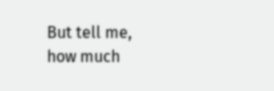But tell me, how much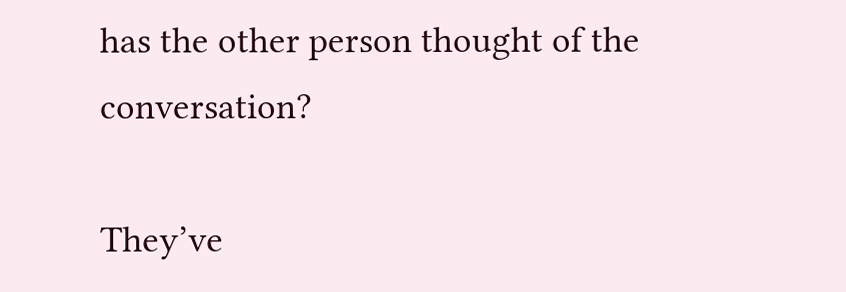has the other person thought of the conversation?

They’ve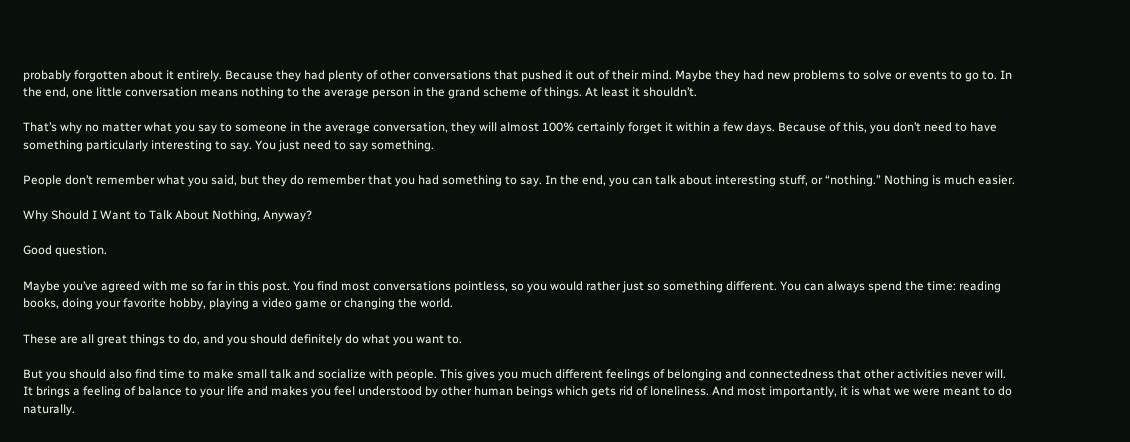probably forgotten about it entirely. Because they had plenty of other conversations that pushed it out of their mind. Maybe they had new problems to solve or events to go to. In the end, one little conversation means nothing to the average person in the grand scheme of things. At least it shouldn’t.

That’s why no matter what you say to someone in the average conversation, they will almost 100% certainly forget it within a few days. Because of this, you don’t need to have something particularly interesting to say. You just need to say something.

People don’t remember what you said, but they do remember that you had something to say. In the end, you can talk about interesting stuff, or “nothing.” Nothing is much easier.

Why Should I Want to Talk About Nothing, Anyway?

Good question.

Maybe you’ve agreed with me so far in this post. You find most conversations pointless, so you would rather just so something different. You can always spend the time: reading books, doing your favorite hobby, playing a video game or changing the world.

These are all great things to do, and you should definitely do what you want to.

But you should also find time to make small talk and socialize with people. This gives you much different feelings of belonging and connectedness that other activities never will. It brings a feeling of balance to your life and makes you feel understood by other human beings which gets rid of loneliness. And most importantly, it is what we were meant to do naturally.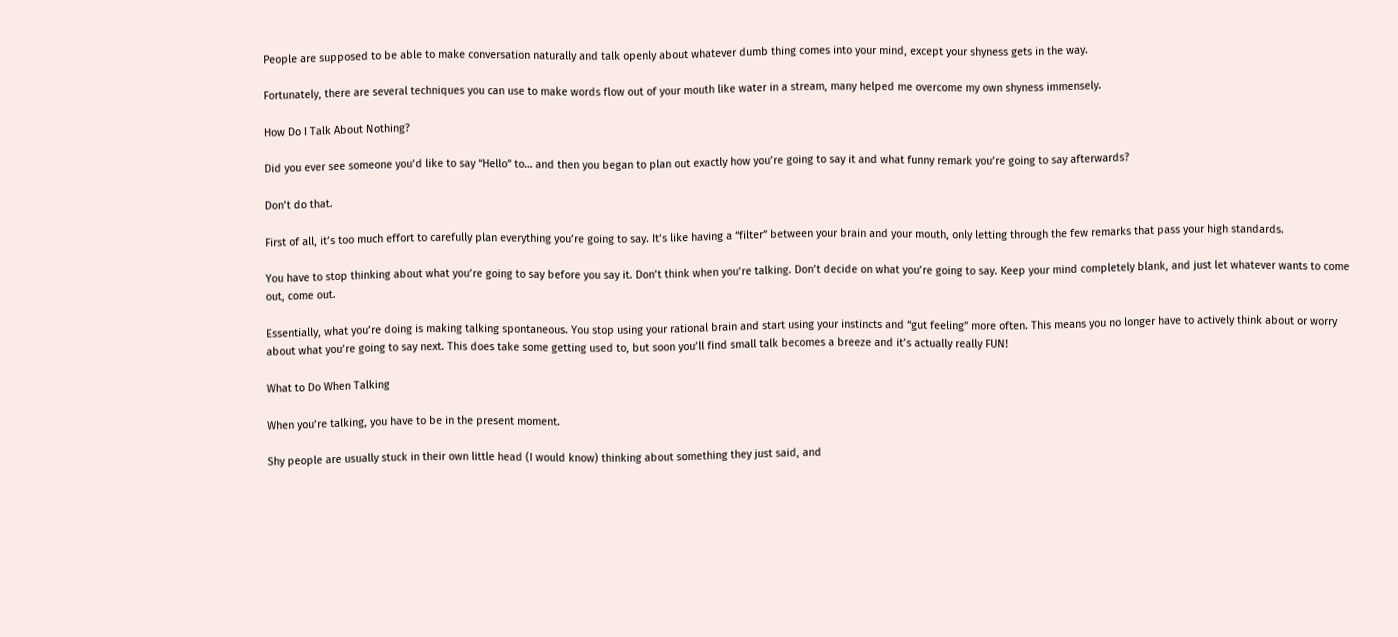People are supposed to be able to make conversation naturally and talk openly about whatever dumb thing comes into your mind, except your shyness gets in the way.

Fortunately, there are several techniques you can use to make words flow out of your mouth like water in a stream, many helped me overcome my own shyness immensely.

How Do I Talk About Nothing?

Did you ever see someone you’d like to say “Hello” to… and then you began to plan out exactly how you’re going to say it and what funny remark you’re going to say afterwards?

Don’t do that.

First of all, it’s too much effort to carefully plan everything you’re going to say. It’s like having a “filter” between your brain and your mouth, only letting through the few remarks that pass your high standards.

You have to stop thinking about what you’re going to say before you say it. Don’t think when you’re talking. Don’t decide on what you’re going to say. Keep your mind completely blank, and just let whatever wants to come out, come out.

Essentially, what you’re doing is making talking spontaneous. You stop using your rational brain and start using your instincts and “gut feeling” more often. This means you no longer have to actively think about or worry about what you’re going to say next. This does take some getting used to, but soon you’ll find small talk becomes a breeze and it’s actually really FUN!

What to Do When Talking

When you’re talking, you have to be in the present moment.

Shy people are usually stuck in their own little head (I would know) thinking about something they just said, and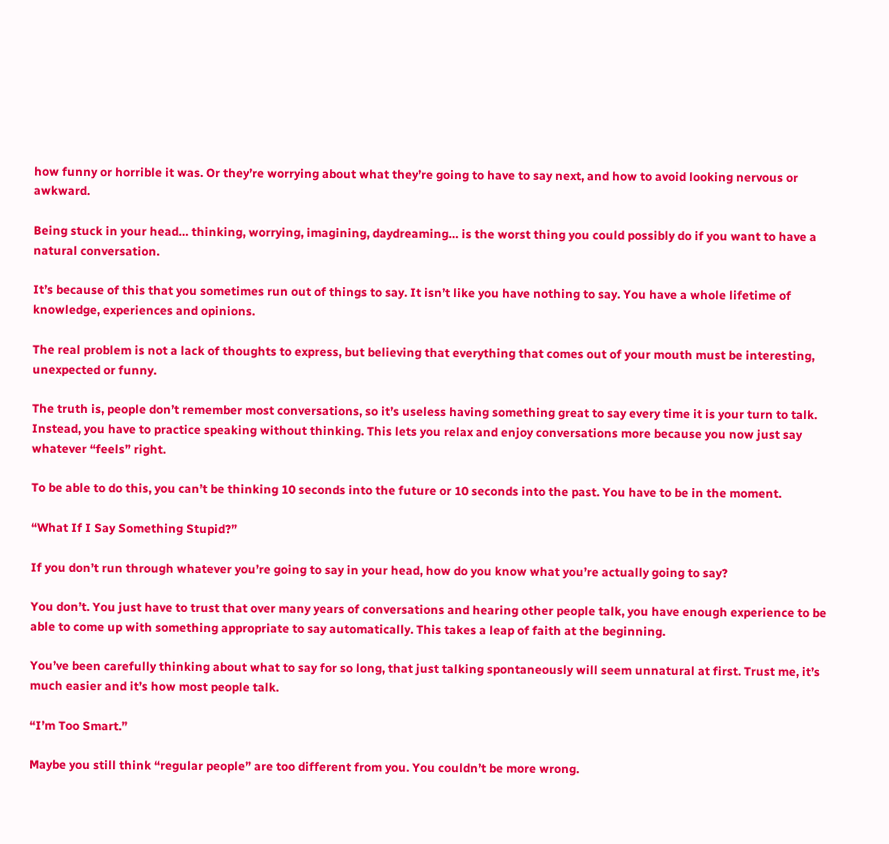how funny or horrible it was. Or they’re worrying about what they’re going to have to say next, and how to avoid looking nervous or awkward.

Being stuck in your head… thinking, worrying, imagining, daydreaming… is the worst thing you could possibly do if you want to have a natural conversation.

It’s because of this that you sometimes run out of things to say. It isn’t like you have nothing to say. You have a whole lifetime of knowledge, experiences and opinions.

The real problem is not a lack of thoughts to express, but believing that everything that comes out of your mouth must be interesting, unexpected or funny.

The truth is, people don’t remember most conversations, so it’s useless having something great to say every time it is your turn to talk. Instead, you have to practice speaking without thinking. This lets you relax and enjoy conversations more because you now just say whatever “feels” right.

To be able to do this, you can’t be thinking 10 seconds into the future or 10 seconds into the past. You have to be in the moment.

“What If I Say Something Stupid?”

If you don’t run through whatever you’re going to say in your head, how do you know what you’re actually going to say?

You don’t. You just have to trust that over many years of conversations and hearing other people talk, you have enough experience to be able to come up with something appropriate to say automatically. This takes a leap of faith at the beginning.

You’ve been carefully thinking about what to say for so long, that just talking spontaneously will seem unnatural at first. Trust me, it’s much easier and it’s how most people talk.

“I’m Too Smart.”

Maybe you still think “regular people” are too different from you. You couldn’t be more wrong.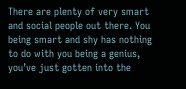There are plenty of very smart and social people out there. You being smart and shy has nothing to do with you being a genius, you’ve just gotten into the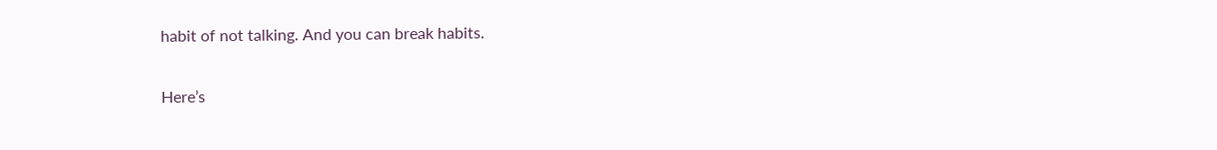habit of not talking. And you can break habits.

Here’s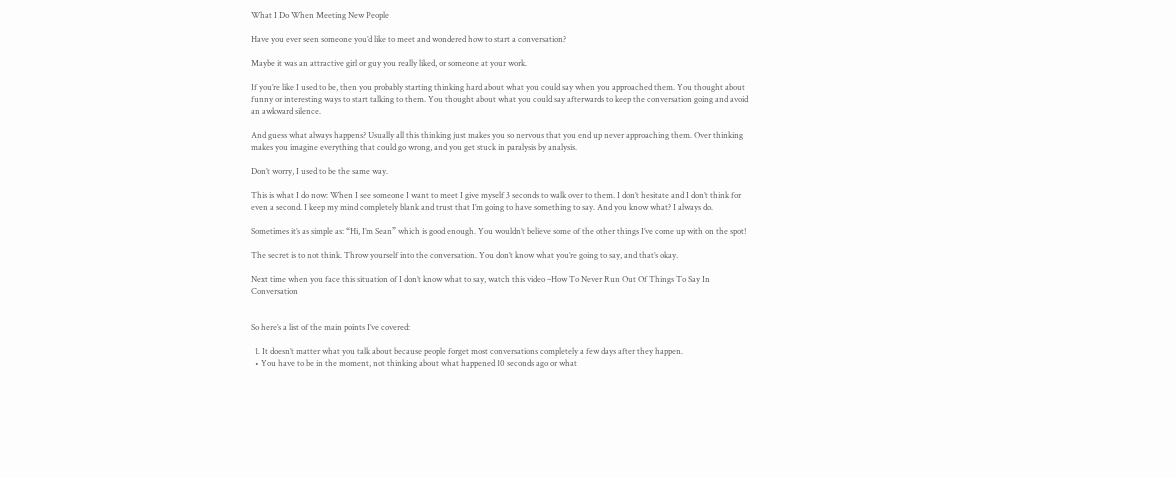What I Do When Meeting New People

Have you ever seen someone you’d like to meet and wondered how to start a conversation?

Maybe it was an attractive girl or guy you really liked, or someone at your work.

If you’re like I used to be, then you probably starting thinking hard about what you could say when you approached them. You thought about funny or interesting ways to start talking to them. You thought about what you could say afterwards to keep the conversation going and avoid an awkward silence.

And guess what always happens? Usually all this thinking just makes you so nervous that you end up never approaching them. Over thinking makes you imagine everything that could go wrong, and you get stuck in paralysis by analysis.

Don’t worry, I used to be the same way.

This is what I do now: When I see someone I want to meet I give myself 3 seconds to walk over to them. I don’t hesitate and I don’t think for even a second. I keep my mind completely blank and trust that I’m going to have something to say. And you know what? I always do.

Sometimes it’s as simple as: “Hi, I’m Sean” which is good enough. You wouldn’t believe some of the other things I’ve come up with on the spot!

The secret is to not think. Throw yourself into the conversation. You don’t know what you’re going to say, and that’s okay.

Next time when you face this situation of I don’t know what to say, watch this video –How To Never Run Out Of Things To Say In Conversation


So here’s a list of the main points I’ve covered:

  1. It doesn’t matter what you talk about because people forget most conversations completely a few days after they happen.
  • You have to be in the moment, not thinking about what happened 10 seconds ago or what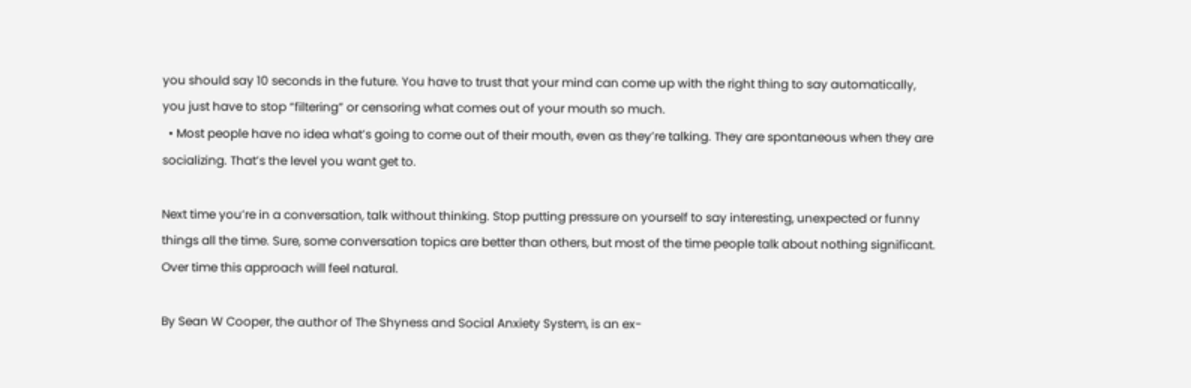you should say 10 seconds in the future. You have to trust that your mind can come up with the right thing to say automatically, you just have to stop “filtering” or censoring what comes out of your mouth so much.
  • Most people have no idea what’s going to come out of their mouth, even as they’re talking. They are spontaneous when they are socializing. That’s the level you want get to.

Next time you’re in a conversation, talk without thinking. Stop putting pressure on yourself to say interesting, unexpected or funny things all the time. Sure, some conversation topics are better than others, but most of the time people talk about nothing significant. Over time this approach will feel natural.

By Sean W Cooper, the author of The Shyness and Social Anxiety System, is an ex-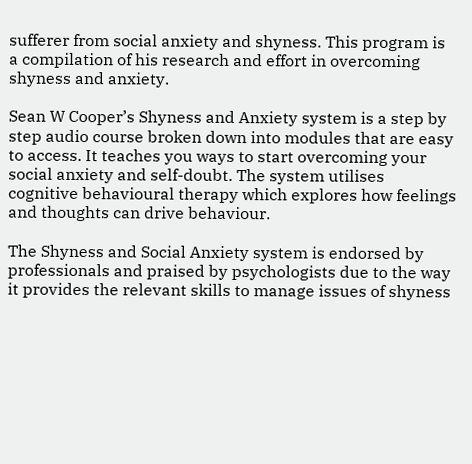sufferer from social anxiety and shyness. This program is a compilation of his research and effort in overcoming shyness and anxiety.

Sean W Cooper’s Shyness and Anxiety system is a step by step audio course broken down into modules that are easy to access. It teaches you ways to start overcoming your social anxiety and self-doubt. The system utilises cognitive behavioural therapy which explores how feelings and thoughts can drive behaviour.

The Shyness and Social Anxiety system is endorsed by professionals and praised by psychologists due to the way it provides the relevant skills to manage issues of shyness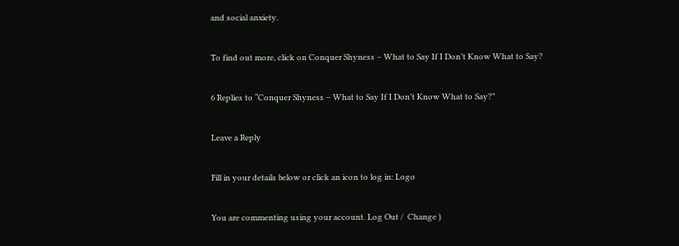and social anxiety.

To find out more, click on Conquer Shyness – What to Say If I Don’t Know What to Say?

6 Replies to “Conquer Shyness – What to Say If I Don’t Know What to Say?”

Leave a Reply

Fill in your details below or click an icon to log in: Logo

You are commenting using your account. Log Out /  Change )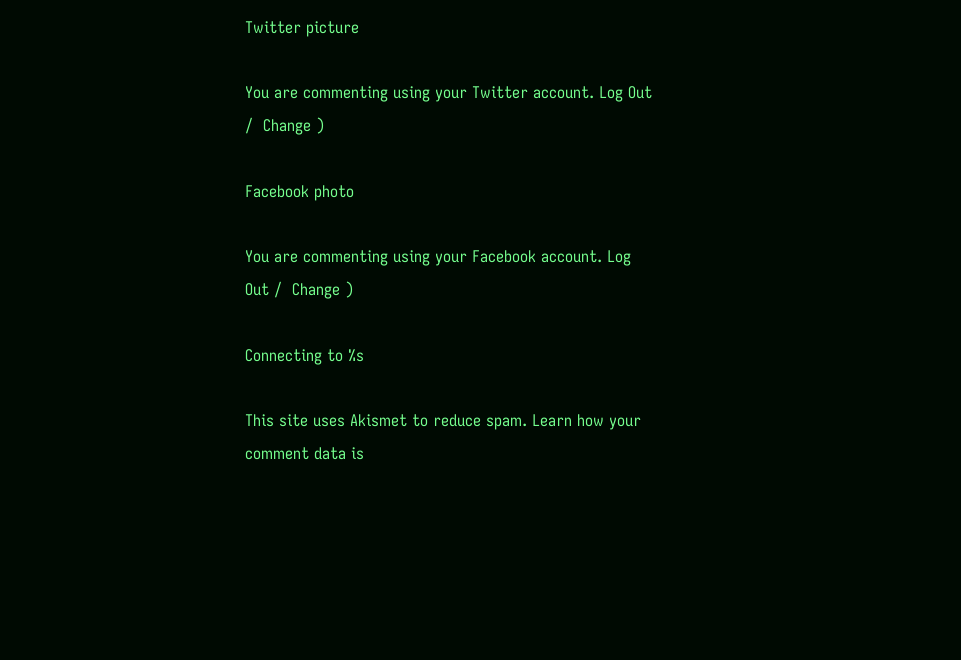Twitter picture

You are commenting using your Twitter account. Log Out /  Change )

Facebook photo

You are commenting using your Facebook account. Log Out /  Change )

Connecting to %s

This site uses Akismet to reduce spam. Learn how your comment data is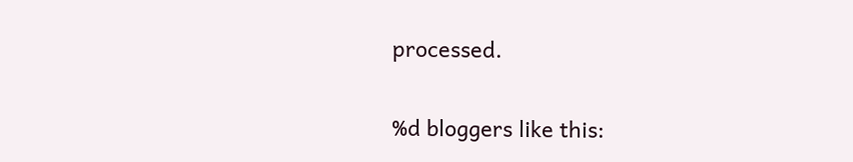processed.

%d bloggers like this: